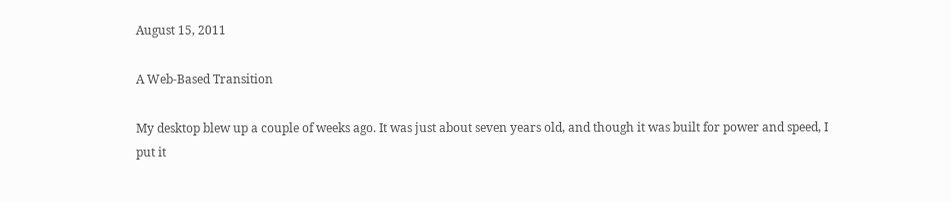August 15, 2011

A Web-Based Transition

My desktop blew up a couple of weeks ago. It was just about seven years old, and though it was built for power and speed, I put it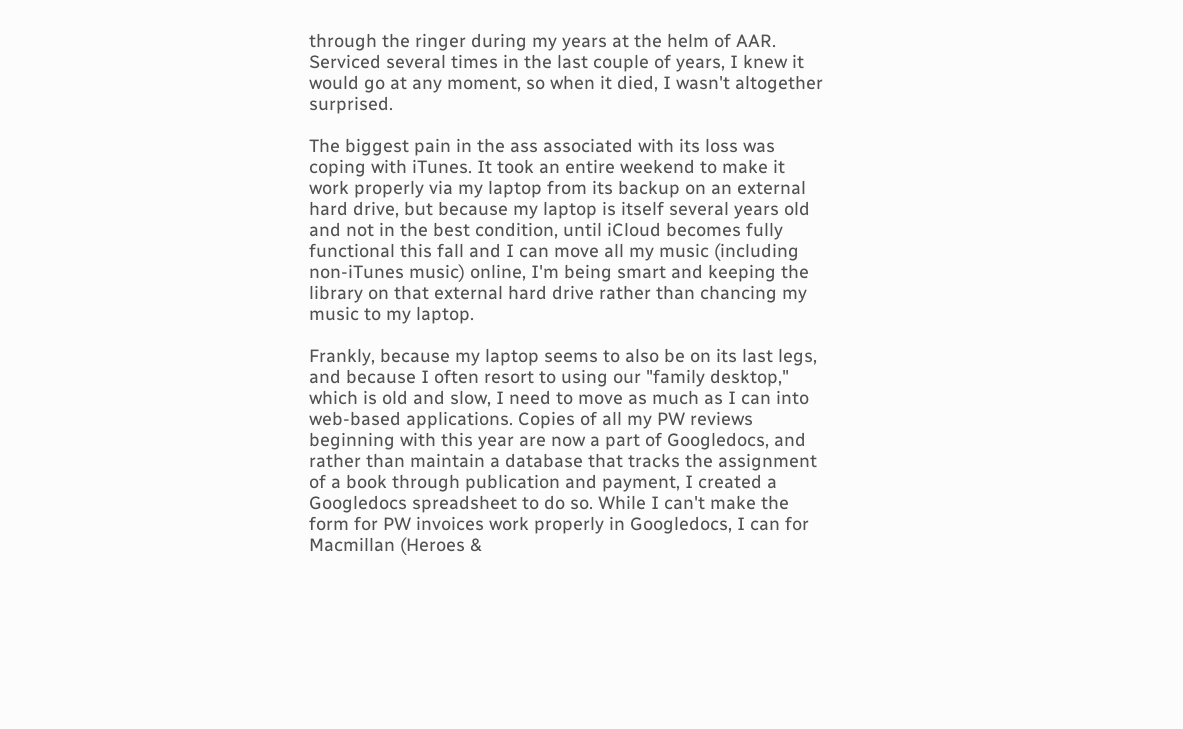through the ringer during my years at the helm of AAR. Serviced several times in the last couple of years, I knew it would go at any moment, so when it died, I wasn't altogether surprised.

The biggest pain in the ass associated with its loss was coping with iTunes. It took an entire weekend to make it work properly via my laptop from its backup on an external hard drive, but because my laptop is itself several years old and not in the best condition, until iCloud becomes fully functional this fall and I can move all my music (including non-iTunes music) online, I'm being smart and keeping the library on that external hard drive rather than chancing my music to my laptop.

Frankly, because my laptop seems to also be on its last legs, and because I often resort to using our "family desktop," which is old and slow, I need to move as much as I can into web-based applications. Copies of all my PW reviews beginning with this year are now a part of Googledocs, and rather than maintain a database that tracks the assignment of a book through publication and payment, I created a Googledocs spreadsheet to do so. While I can't make the form for PW invoices work properly in Googledocs, I can for Macmillan (Heroes &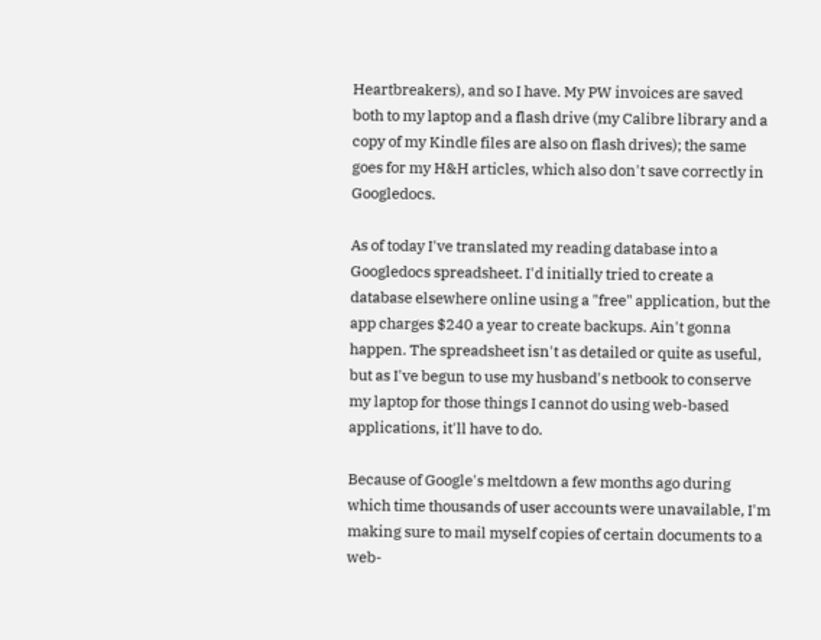Heartbreakers), and so I have. My PW invoices are saved both to my laptop and a flash drive (my Calibre library and a copy of my Kindle files are also on flash drives); the same goes for my H&H articles, which also don't save correctly in Googledocs.

As of today I've translated my reading database into a Googledocs spreadsheet. I'd initially tried to create a database elsewhere online using a "free" application, but the app charges $240 a year to create backups. Ain't gonna happen. The spreadsheet isn't as detailed or quite as useful, but as I've begun to use my husband's netbook to conserve my laptop for those things I cannot do using web-based applications, it'll have to do.

Because of Google's meltdown a few months ago during which time thousands of user accounts were unavailable, I'm making sure to mail myself copies of certain documents to a web-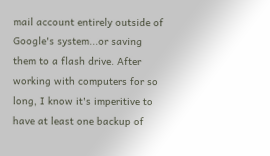mail account entirely outside of Google's system...or saving them to a flash drive. After working with computers for so long, I know it's imperitive to have at least one backup of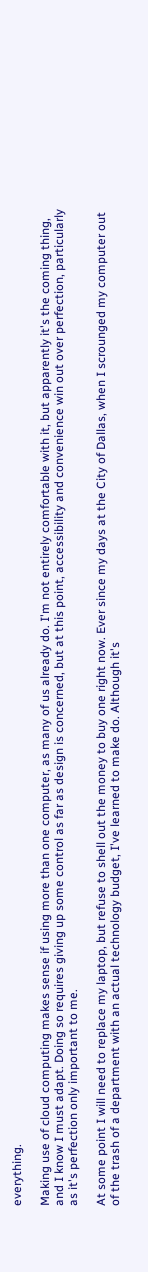everything.

Making use of cloud computing makes sense if using more than one computer, as many of us already do. I'm not entirely comfortable with it, but apparently it's the coming thing, and I know I must adapt. Doing so requires giving up some control as far as design is concerned, but at this point, accessibility and convenience win out over perfection, particularly as it's perfection only important to me.

At some point I will need to replace my laptop, but refuse to shell out the money to buy one right now. Ever since my days at the City of Dallas, when I scrounged my computer out of the trash of a department with an actual technology budget, I've learned to make do. Although it's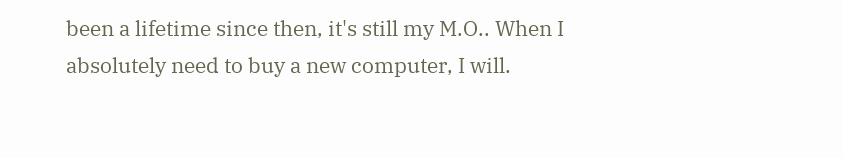been a lifetime since then, it's still my M.O.. When I absolutely need to buy a new computer, I will.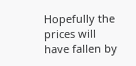Hopefully the prices will have fallen by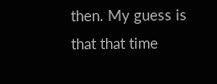then. My guess is that that time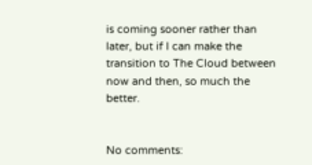is coming sooner rather than later, but if I can make the transition to The Cloud between now and then, so much the better.


No comments: